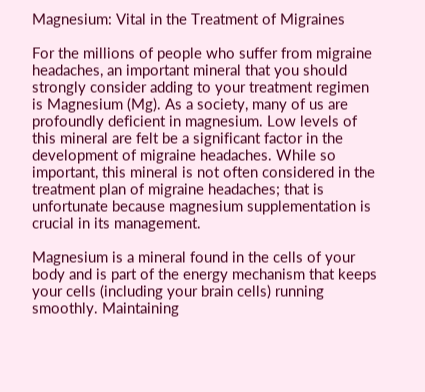Magnesium: Vital in the Treatment of Migraines

For the millions of people who suffer from migraine headaches, an important mineral that you should strongly consider adding to your treatment regimen is Magnesium (Mg). As a society, many of us are profoundly deficient in magnesium. Low levels of this mineral are felt be a significant factor in the development of migraine headaches. While so important, this mineral is not often considered in the treatment plan of migraine headaches; that is unfortunate because magnesium supplementation is crucial in its management.

Magnesium is a mineral found in the cells of your body and is part of the energy mechanism that keeps your cells (including your brain cells) running smoothly. Maintaining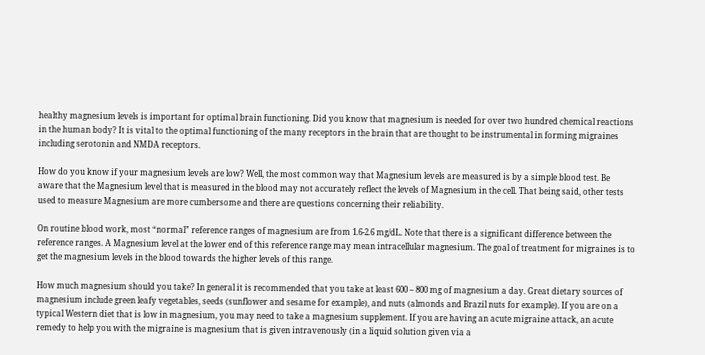healthy magnesium levels is important for optimal brain functioning. Did you know that magnesium is needed for over two hundred chemical reactions in the human body? It is vital to the optimal functioning of the many receptors in the brain that are thought to be instrumental in forming migraines including serotonin and NMDA receptors.

How do you know if your magnesium levels are low? Well, the most common way that Magnesium levels are measured is by a simple blood test. Be aware that the Magnesium level that is measured in the blood may not accurately reflect the levels of Magnesium in the cell. That being said, other tests used to measure Magnesium are more cumbersome and there are questions concerning their reliability.

On routine blood work, most “normal” reference ranges of magnesium are from 1.6-2.6 mg/dL. Note that there is a significant difference between the reference ranges. A Magnesium level at the lower end of this reference range may mean intracellular magnesium. The goal of treatment for migraines is to get the magnesium levels in the blood towards the higher levels of this range.

How much magnesium should you take? In general it is recommended that you take at least 600 – 800 mg of magnesium a day. Great dietary sources of magnesium include green leafy vegetables, seeds (sunflower and sesame for example), and nuts (almonds and Brazil nuts for example). If you are on a typical Western diet that is low in magnesium, you may need to take a magnesium supplement. If you are having an acute migraine attack, an acute remedy to help you with the migraine is magnesium that is given intravenously (in a liquid solution given via a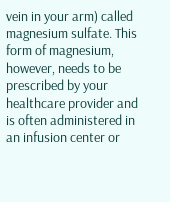vein in your arm) called magnesium sulfate. This form of magnesium, however, needs to be prescribed by your healthcare provider and is often administered in an infusion center or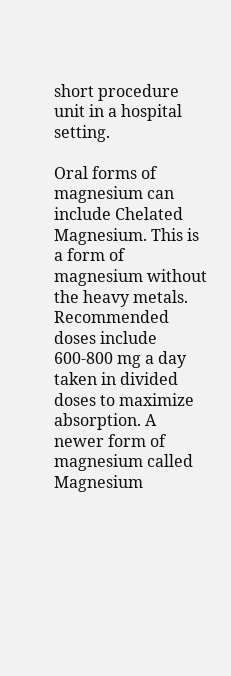short procedure unit in a hospital setting.

Oral forms of magnesium can include Chelated Magnesium. This is a form of magnesium without the heavy metals. Recommended doses include 600-800 mg a day taken in divided doses to maximize absorption. A newer form of magnesium called Magnesium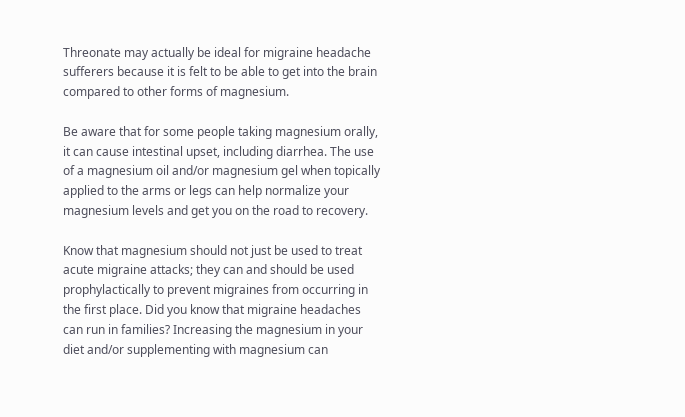Threonate may actually be ideal for migraine headache sufferers because it is felt to be able to get into the brain compared to other forms of magnesium.

Be aware that for some people taking magnesium orally, it can cause intestinal upset, including diarrhea. The use of a magnesium oil and/or magnesium gel when topically applied to the arms or legs can help normalize your magnesium levels and get you on the road to recovery.

Know that magnesium should not just be used to treat acute migraine attacks; they can and should be used prophylactically to prevent migraines from occurring in the first place. Did you know that migraine headaches can run in families? Increasing the magnesium in your diet and/or supplementing with magnesium can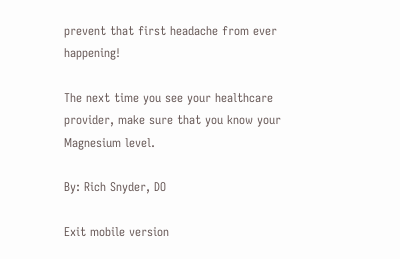prevent that first headache from ever happening!

The next time you see your healthcare provider, make sure that you know your Magnesium level.

By: Rich Snyder, DO

Exit mobile version